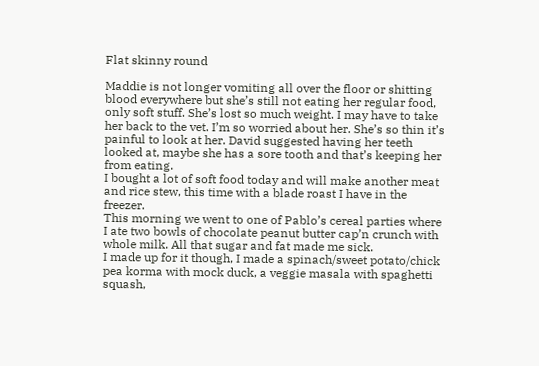Flat skinny round

Maddie is not longer vomiting all over the floor or shitting blood everywhere but she’s still not eating her regular food, only soft stuff. She’s lost so much weight. I may have to take her back to the vet. I’m so worried about her. She’s so thin it’s painful to look at her. David suggested having her teeth looked at, maybe she has a sore tooth and that’s keeping her from eating.
I bought a lot of soft food today and will make another meat and rice stew, this time with a blade roast I have in the freezer.
This morning we went to one of Pablo’s cereal parties where I ate two bowls of chocolate peanut butter cap’n crunch with whole milk. All that sugar and fat made me sick.
I made up for it though, I made a spinach/sweet potato/chick pea korma with mock duck, a veggie masala with spaghetti squash,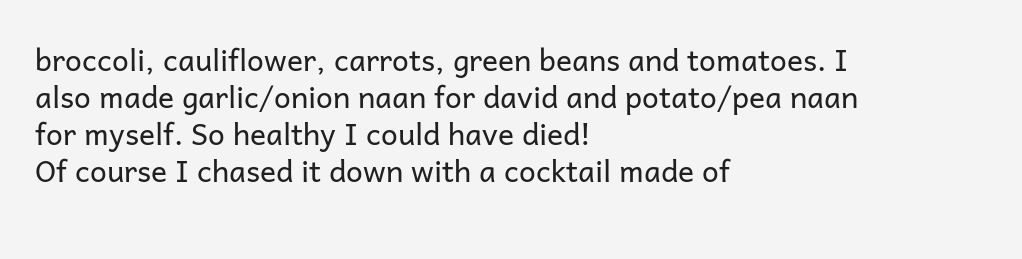broccoli, cauliflower, carrots, green beans and tomatoes. I also made garlic/onion naan for david and potato/pea naan for myself. So healthy I could have died!
Of course I chased it down with a cocktail made of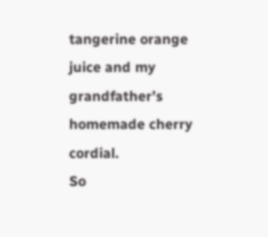tangerine orange juice and my grandfather’s homemade cherry cordial.
So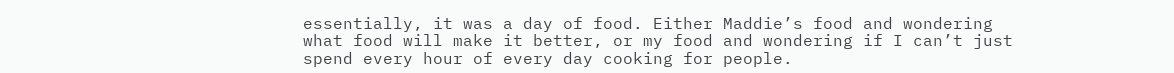essentially, it was a day of food. Either Maddie’s food and wondering what food will make it better, or my food and wondering if I can’t just spend every hour of every day cooking for people.